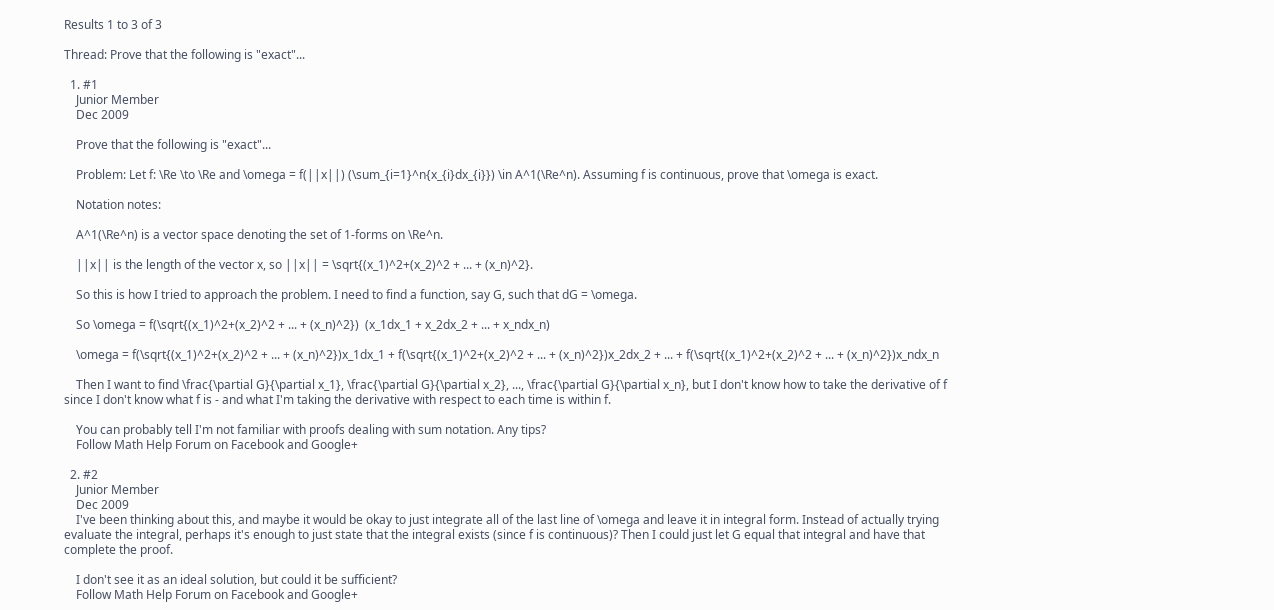Results 1 to 3 of 3

Thread: Prove that the following is "exact"...

  1. #1
    Junior Member
    Dec 2009

    Prove that the following is "exact"...

    Problem: Let f: \Re \to \Re and \omega = f(||x||) (\sum_{i=1}^n{x_{i}dx_{i}}) \in A^1(\Re^n). Assuming f is continuous, prove that \omega is exact.

    Notation notes:

    A^1(\Re^n) is a vector space denoting the set of 1-forms on \Re^n.

    ||x|| is the length of the vector x, so ||x|| = \sqrt{(x_1)^2+(x_2)^2 + ... + (x_n)^2}.

    So this is how I tried to approach the problem. I need to find a function, say G, such that dG = \omega.

    So \omega = f(\sqrt{(x_1)^2+(x_2)^2 + ... + (x_n)^2})  (x_1dx_1 + x_2dx_2 + ... + x_ndx_n)

    \omega = f(\sqrt{(x_1)^2+(x_2)^2 + ... + (x_n)^2})x_1dx_1 + f(\sqrt{(x_1)^2+(x_2)^2 + ... + (x_n)^2})x_2dx_2 + ... + f(\sqrt{(x_1)^2+(x_2)^2 + ... + (x_n)^2})x_ndx_n

    Then I want to find \frac{\partial G}{\partial x_1}, \frac{\partial G}{\partial x_2}, ..., \frac{\partial G}{\partial x_n}, but I don't know how to take the derivative of f since I don't know what f is - and what I'm taking the derivative with respect to each time is within f.

    You can probably tell I'm not familiar with proofs dealing with sum notation. Any tips?
    Follow Math Help Forum on Facebook and Google+

  2. #2
    Junior Member
    Dec 2009
    I've been thinking about this, and maybe it would be okay to just integrate all of the last line of \omega and leave it in integral form. Instead of actually trying evaluate the integral, perhaps it's enough to just state that the integral exists (since f is continuous)? Then I could just let G equal that integral and have that complete the proof.

    I don't see it as an ideal solution, but could it be sufficient?
    Follow Math Help Forum on Facebook and Google+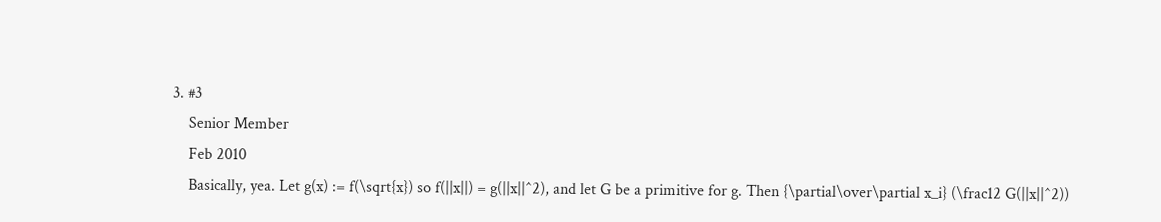3. #3
    Senior Member
    Feb 2010
    Basically, yea. Let g(x) := f(\sqrt{x}) so f(||x||) = g(||x||^2), and let G be a primitive for g. Then {\partial\over\partial x_i} (\frac12 G(||x||^2))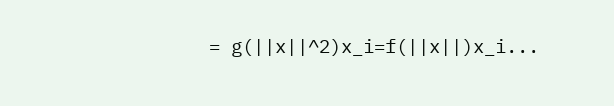= g(||x||^2)x_i=f(||x||)x_i...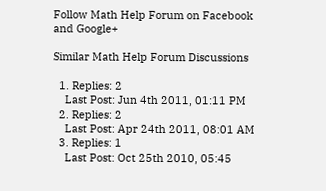Follow Math Help Forum on Facebook and Google+

Similar Math Help Forum Discussions

  1. Replies: 2
    Last Post: Jun 4th 2011, 01:11 PM
  2. Replies: 2
    Last Post: Apr 24th 2011, 08:01 AM
  3. Replies: 1
    Last Post: Oct 25th 2010, 05:45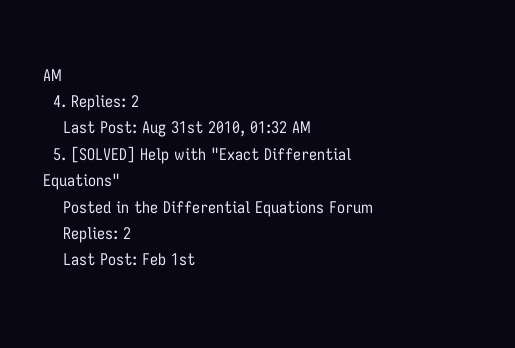AM
  4. Replies: 2
    Last Post: Aug 31st 2010, 01:32 AM
  5. [SOLVED] Help with "Exact Differential Equations"
    Posted in the Differential Equations Forum
    Replies: 2
    Last Post: Feb 1st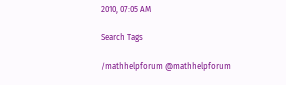2010, 07:05 AM

Search Tags

/mathhelpforum @mathhelpforum